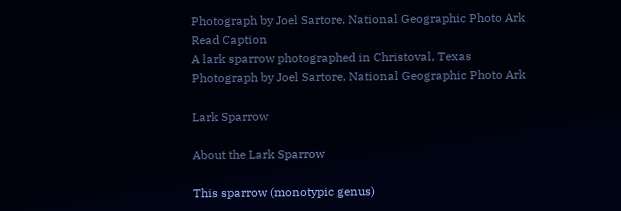Photograph by Joel Sartore, National Geographic Photo Ark
Read Caption
A lark sparrow photographed in Christoval, Texas
Photograph by Joel Sartore, National Geographic Photo Ark

Lark Sparrow

About the Lark Sparrow

This sparrow (monotypic genus)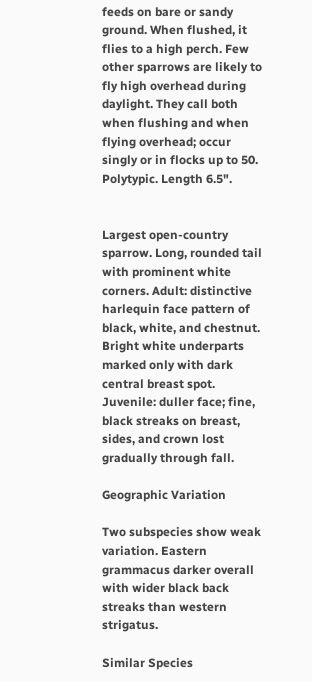feeds on bare or sandy ground. When flushed, it flies to a high perch. Few other sparrows are likely to fly high overhead during daylight. They call both when flushing and when flying overhead; occur singly or in flocks up to 50. Polytypic. Length 6.5".


Largest open-country sparrow. Long, rounded tail with prominent white corners. Adult: distinctive harlequin face pattern of black, white, and chestnut. Bright white underparts marked only with dark central breast spot. Juvenile: duller face; fine, black streaks on breast, sides, and crown lost gradually through fall.

Geographic Variation

Two subspecies show weak variation. Eastern grammacus darker overall with wider black back streaks than western strigatus.

Similar Species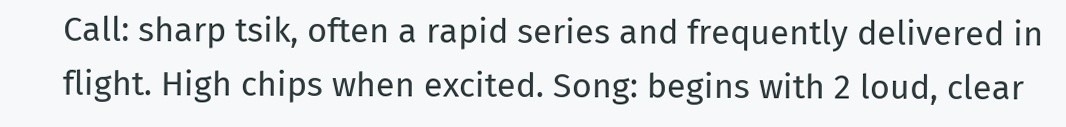Call: sharp tsik, often a rapid series and frequently delivered in flight. High chips when excited. Song: begins with 2 loud, clear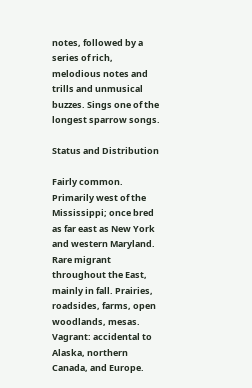notes, followed by a series of rich, melodious notes and trills and unmusical buzzes. Sings one of the longest sparrow songs.

Status and Distribution

Fairly common. Primarily west of the Mississippi; once bred as far east as New York and western Maryland. Rare migrant throughout the East, mainly in fall. Prairies, roadsides, farms, open woodlands, mesas. Vagrant: accidental to Alaska, northern Canada, and Europe.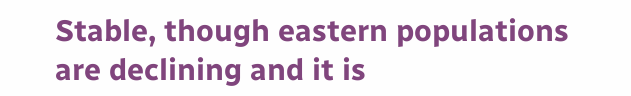Stable, though eastern populations are declining and it is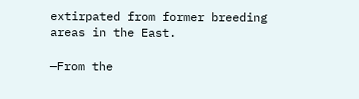extirpated from former breeding areas in the East.

—From the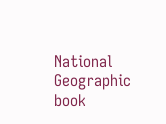National Geographic book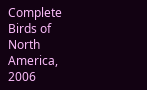Complete Birds of North America, 2006